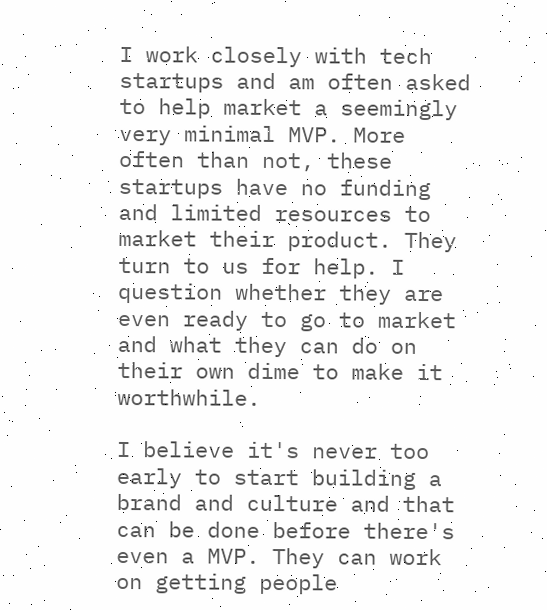I work closely with tech startups and am often asked to help market a seemingly very minimal MVP. More often than not, these startups have no funding and limited resources to market their product. They turn to us for help. I question whether they are even ready to go to market and what they can do on their own dime to make it worthwhile.

I believe it's never too early to start building a brand and culture and that can be done before there's even a MVP. They can work on getting people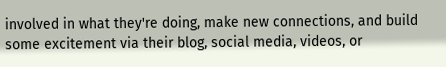involved in what they're doing, make new connections, and build some excitement via their blog, social media, videos, or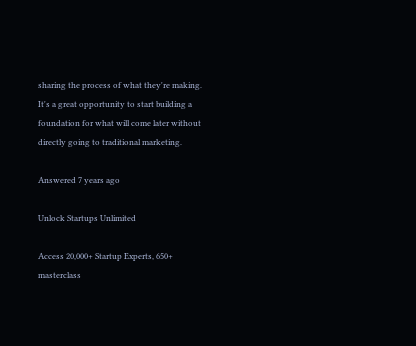sharing the process of what they're making. It's a great opportunity to start building a foundation for what will come later without directly going to traditional marketing.

Answered 7 years ago

Unlock Startups Unlimited

Access 20,000+ Startup Experts, 650+ masterclass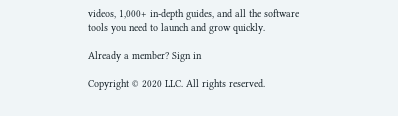videos, 1,000+ in-depth guides, and all the software tools you need to launch and grow quickly.

Already a member? Sign in

Copyright © 2020 LLC. All rights reserved.